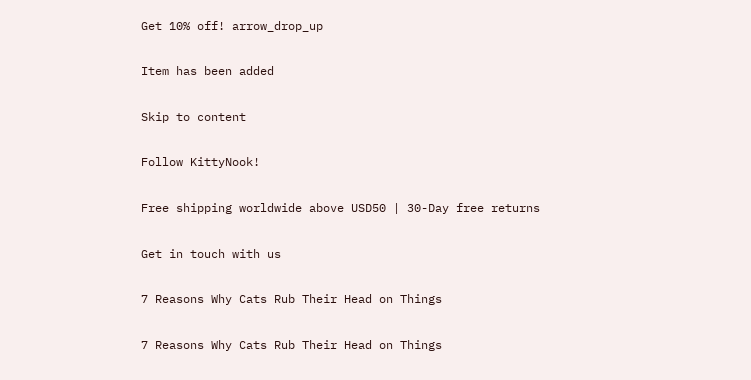Get 10% off! arrow_drop_up

Item has been added

Skip to content

Follow KittyNook!

Free shipping worldwide above USD50 | 30-Day free returns

Get in touch with us

7 Reasons Why Cats Rub Their Head on Things

7 Reasons Why Cats Rub Their Head on Things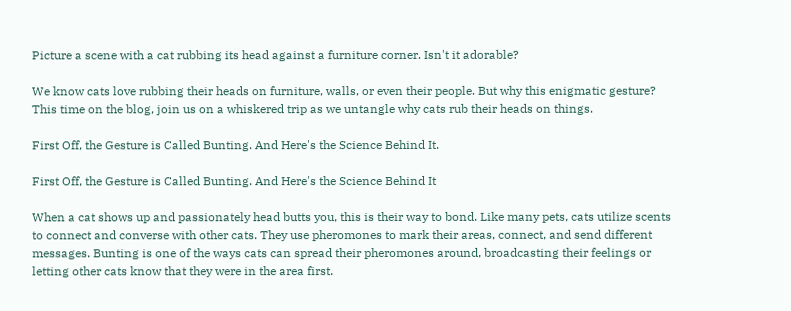Picture a scene with a cat rubbing its head against a furniture corner. Isn't it adorable?

We know cats love rubbing their heads on furniture, walls, or even their people. But why this enigmatic gesture? This time on the blog, join us on a whiskered trip as we untangle why cats rub their heads on things.

First Off, the Gesture is Called Bunting. And Here's the Science Behind It.

First Off, the Gesture is Called Bunting. And Here's the Science Behind It

When a cat shows up and passionately head butts you, this is their way to bond. Like many pets, cats utilize scents to connect and converse with other cats. They use pheromones to mark their areas, connect, and send different messages. Bunting is one of the ways cats can spread their pheromones around, broadcasting their feelings or letting other cats know that they were in the area first.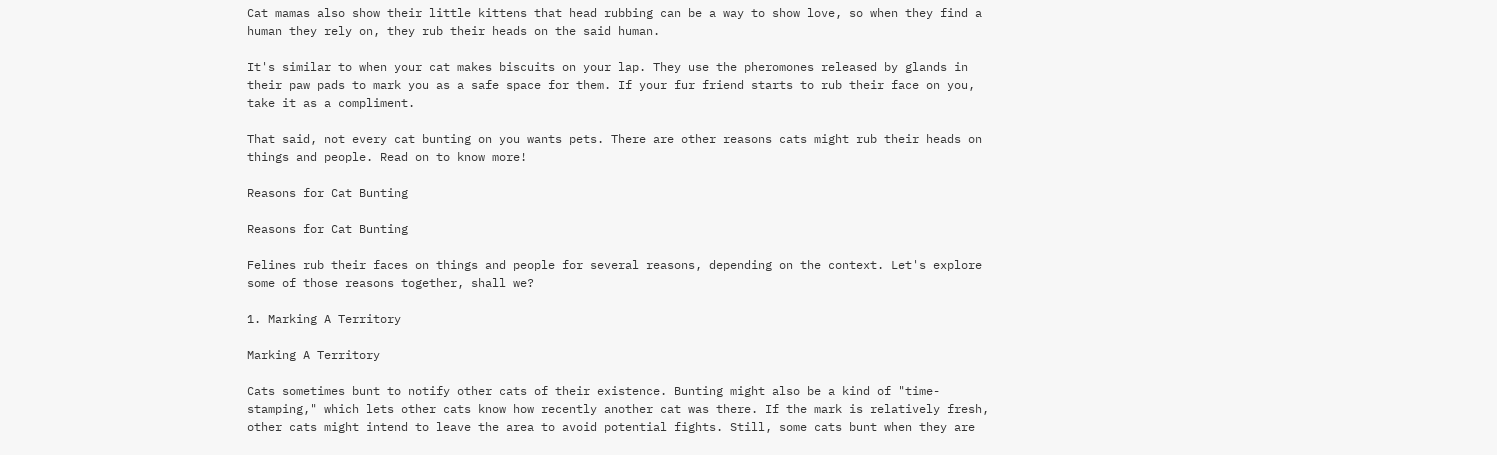Cat mamas also show their little kittens that head rubbing can be a way to show love, so when they find a human they rely on, they rub their heads on the said human.

It's similar to when your cat makes biscuits on your lap. They use the pheromones released by glands in their paw pads to mark you as a safe space for them. If your fur friend starts to rub their face on you, take it as a compliment.

That said, not every cat bunting on you wants pets. There are other reasons cats might rub their heads on things and people. Read on to know more!

Reasons for Cat Bunting

Reasons for Cat Bunting

Felines rub their faces on things and people for several reasons, depending on the context. Let's explore some of those reasons together, shall we?

1. Marking A Territory

Marking A Territory

Cats sometimes bunt to notify other cats of their existence. Bunting might also be a kind of "time-stamping," which lets other cats know how recently another cat was there. If the mark is relatively fresh, other cats might intend to leave the area to avoid potential fights. Still, some cats bunt when they are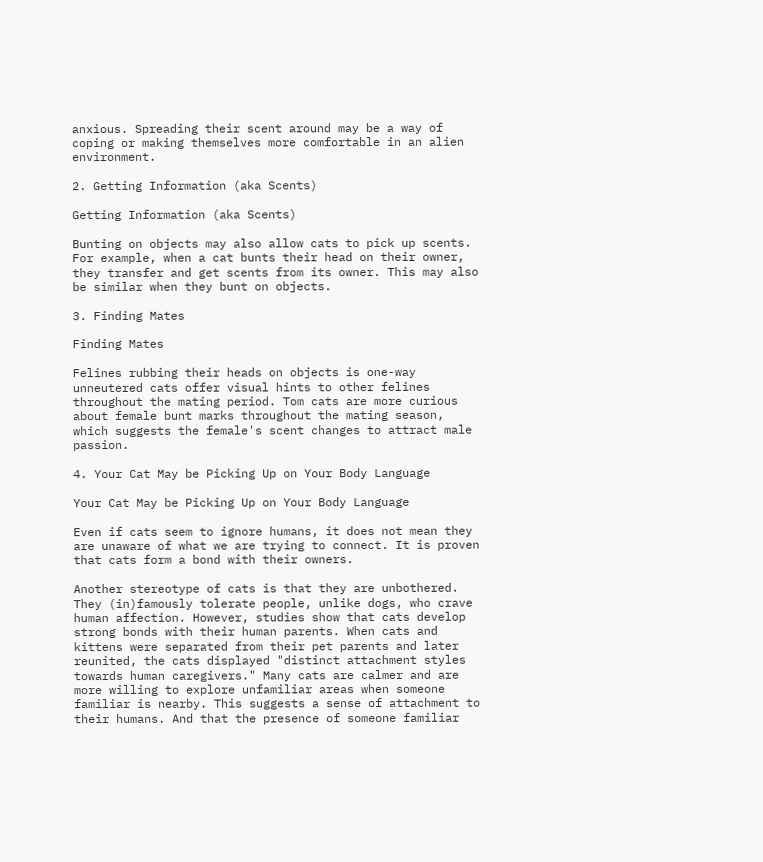anxious. Spreading their scent around may be a way of coping or making themselves more comfortable in an alien environment.

2. Getting Information (aka Scents)

Getting Information (aka Scents)

Bunting on objects may also allow cats to pick up scents. For example, when a cat bunts their head on their owner, they transfer and get scents from its owner. This may also be similar when they bunt on objects.

3. Finding Mates

Finding Mates

Felines rubbing their heads on objects is one-way unneutered cats offer visual hints to other felines throughout the mating period. Tom cats are more curious about female bunt marks throughout the mating season, which suggests the female's scent changes to attract male passion.

4. Your Cat May be Picking Up on Your Body Language

Your Cat May be Picking Up on Your Body Language

Even if cats seem to ignore humans, it does not mean they are unaware of what we are trying to connect. It is proven that cats form a bond with their owners.

Another stereotype of cats is that they are unbothered. They (in)famously tolerate people, unlike dogs, who crave human affection. However, studies show that cats develop strong bonds with their human parents. When cats and kittens were separated from their pet parents and later reunited, the cats displayed "distinct attachment styles towards human caregivers." Many cats are calmer and are more willing to explore unfamiliar areas when someone familiar is nearby. This suggests a sense of attachment to their humans. And that the presence of someone familiar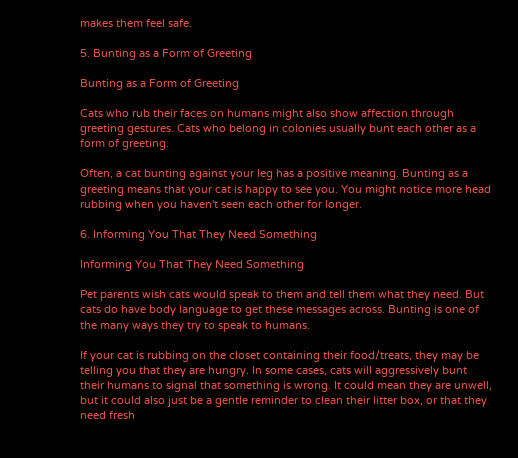makes them feel safe.

5. Bunting as a Form of Greeting

Bunting as a Form of Greeting

Cats who rub their faces on humans might also show affection through greeting gestures. Cats who belong in colonies usually bunt each other as a form of greeting.

Often, a cat bunting against your leg has a positive meaning. Bunting as a greeting means that your cat is happy to see you. You might notice more head rubbing when you haven't seen each other for longer.

6. Informing You That They Need Something

Informing You That They Need Something

Pet parents wish cats would speak to them and tell them what they need. But cats do have body language to get these messages across. Bunting is one of the many ways they try to speak to humans.

If your cat is rubbing on the closet containing their food/treats, they may be telling you that they are hungry. In some cases, cats will aggressively bunt their humans to signal that something is wrong. It could mean they are unwell, but it could also just be a gentle reminder to clean their litter box, or that they need fresh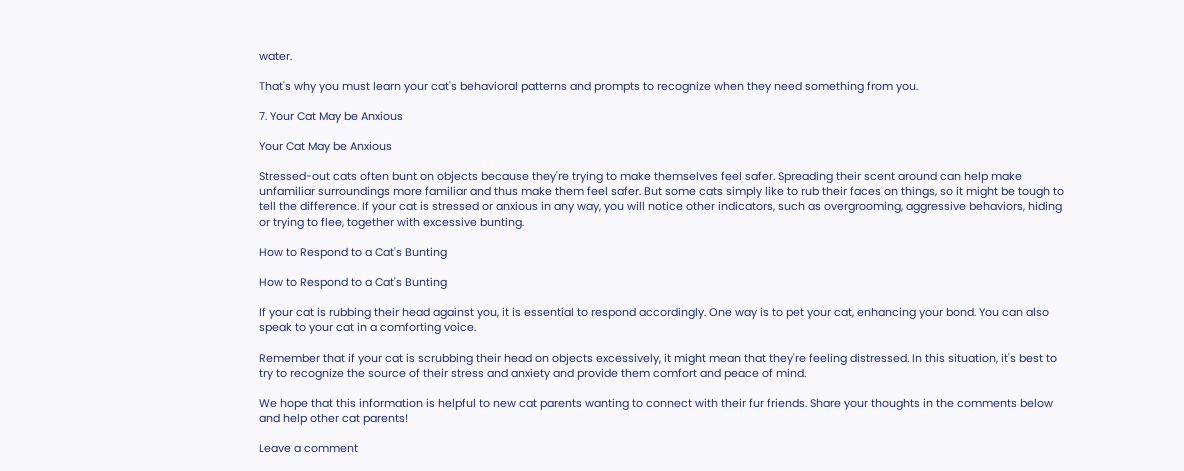water.

That's why you must learn your cat's behavioral patterns and prompts to recognize when they need something from you.

7. Your Cat May be Anxious

Your Cat May be Anxious

Stressed-out cats often bunt on objects because they're trying to make themselves feel safer. Spreading their scent around can help make unfamiliar surroundings more familiar and thus make them feel safer. But some cats simply like to rub their faces on things, so it might be tough to tell the difference. If your cat is stressed or anxious in any way, you will notice other indicators, such as overgrooming, aggressive behaviors, hiding or trying to flee, together with excessive bunting.

How to Respond to a Cat's Bunting

How to Respond to a Cat's Bunting

If your cat is rubbing their head against you, it is essential to respond accordingly. One way is to pet your cat, enhancing your bond. You can also speak to your cat in a comforting voice.

Remember that if your cat is scrubbing their head on objects excessively, it might mean that they're feeling distressed. In this situation, it's best to try to recognize the source of their stress and anxiety and provide them comfort and peace of mind.

We hope that this information is helpful to new cat parents wanting to connect with their fur friends. Share your thoughts in the comments below and help other cat parents!

Leave a comment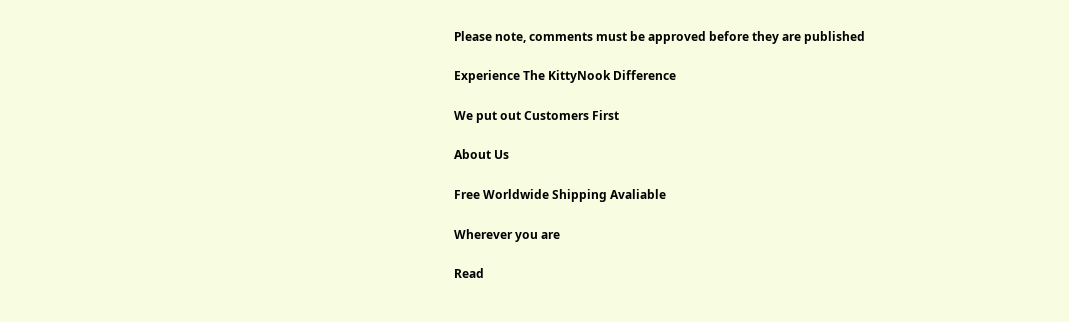Please note, comments must be approved before they are published

Experience The KittyNook Difference

We put out Customers First

About Us

Free Worldwide Shipping Avaliable

Wherever you are

Read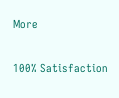More

100% Satisfaction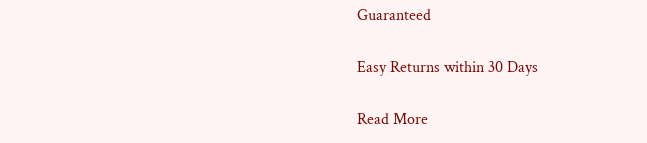Guaranteed

Easy Returns within 30 Days

Read More